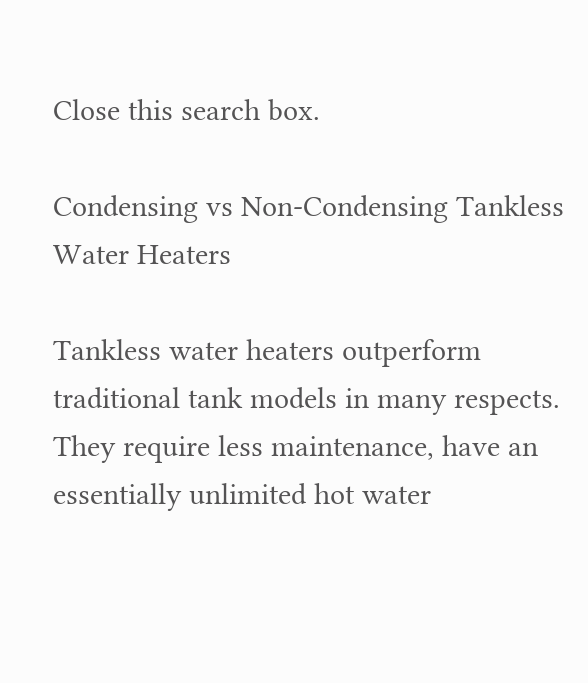Close this search box.

Condensing vs Non-Condensing Tankless Water Heaters

Tankless water heaters outperform traditional tank models in many respects. They require less maintenance, have an essentially unlimited hot water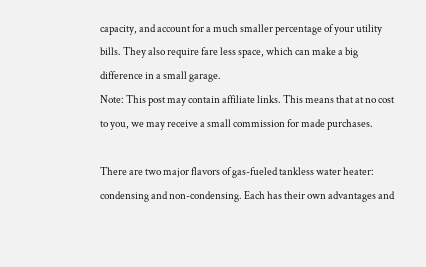capacity, and account for a much smaller percentage of your utility bills. They also require fare less space, which can make a big difference in a small garage.
Note: This post may contain affiliate links. This means that at no cost to you, we may receive a small commission for made purchases.

There are two major flavors of gas-fueled tankless water heater: condensing and non-condensing. Each has their own advantages and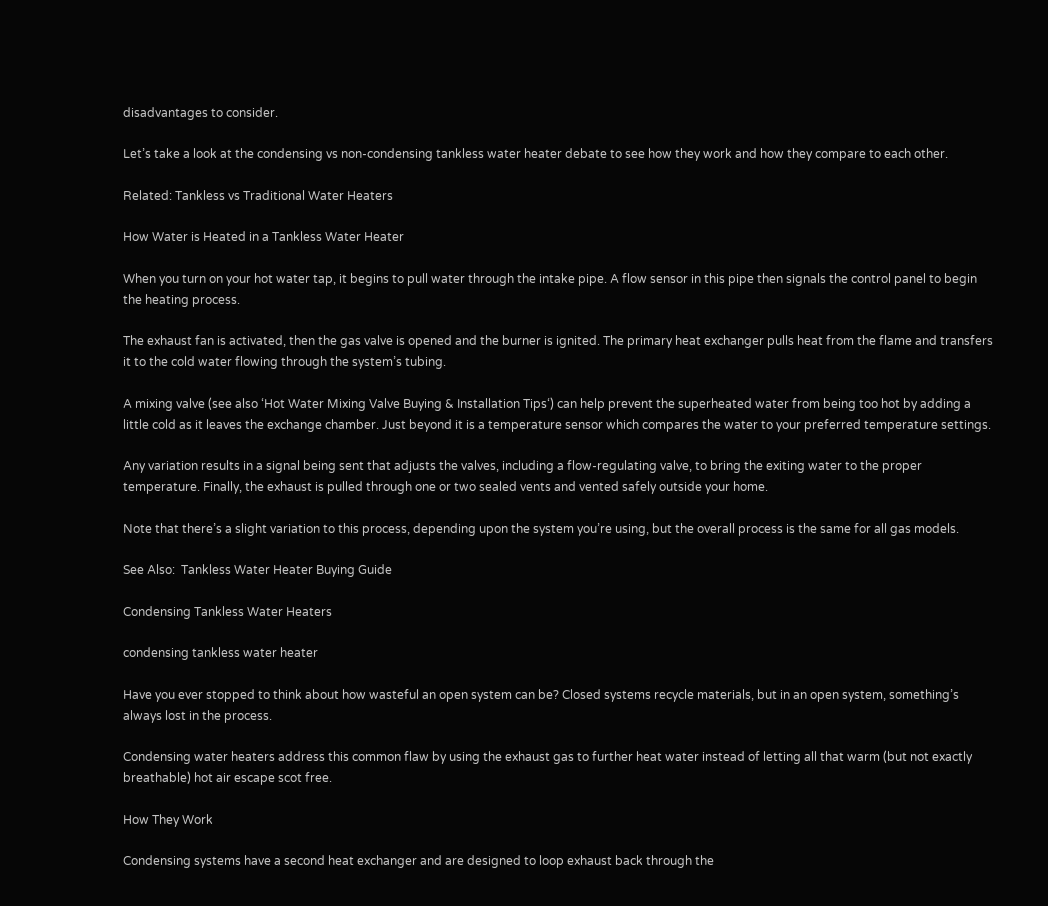disadvantages to consider.

Let’s take a look at the condensing vs non-condensing tankless water heater debate to see how they work and how they compare to each other.

Related: Tankless vs Traditional Water Heaters

How Water is Heated in a Tankless Water Heater

When you turn on your hot water tap, it begins to pull water through the intake pipe. A flow sensor in this pipe then signals the control panel to begin the heating process.

The exhaust fan is activated, then the gas valve is opened and the burner is ignited. The primary heat exchanger pulls heat from the flame and transfers it to the cold water flowing through the system’s tubing.

A mixing valve (see also ‘Hot Water Mixing Valve Buying & Installation Tips‘) can help prevent the superheated water from being too hot by adding a little cold as it leaves the exchange chamber. Just beyond it is a temperature sensor which compares the water to your preferred temperature settings.

Any variation results in a signal being sent that adjusts the valves, including a flow-regulating valve, to bring the exiting water to the proper temperature. Finally, the exhaust is pulled through one or two sealed vents and vented safely outside your home.

Note that there’s a slight variation to this process, depending upon the system you’re using, but the overall process is the same for all gas models.

See Also:  Tankless Water Heater Buying Guide

Condensing Tankless Water Heaters

condensing tankless water heater

Have you ever stopped to think about how wasteful an open system can be? Closed systems recycle materials, but in an open system, something’s always lost in the process.

Condensing water heaters address this common flaw by using the exhaust gas to further heat water instead of letting all that warm (but not exactly breathable) hot air escape scot free.

How They Work

Condensing systems have a second heat exchanger and are designed to loop exhaust back through the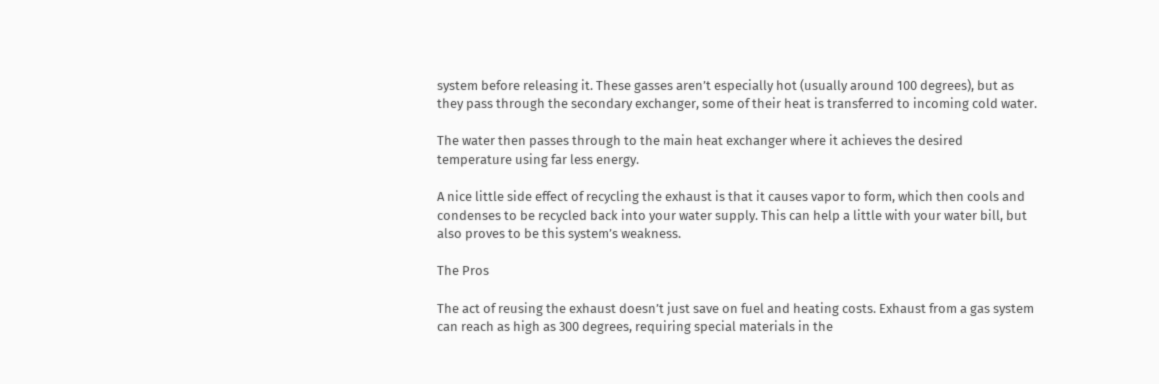system before releasing it. These gasses aren’t especially hot (usually around 100 degrees), but as they pass through the secondary exchanger, some of their heat is transferred to incoming cold water.

The water then passes through to the main heat exchanger where it achieves the desired temperature using far less energy.

A nice little side effect of recycling the exhaust is that it causes vapor to form, which then cools and condenses to be recycled back into your water supply. This can help a little with your water bill, but also proves to be this system’s weakness.

The Pros

The act of reusing the exhaust doesn’t just save on fuel and heating costs. Exhaust from a gas system can reach as high as 300 degrees, requiring special materials in the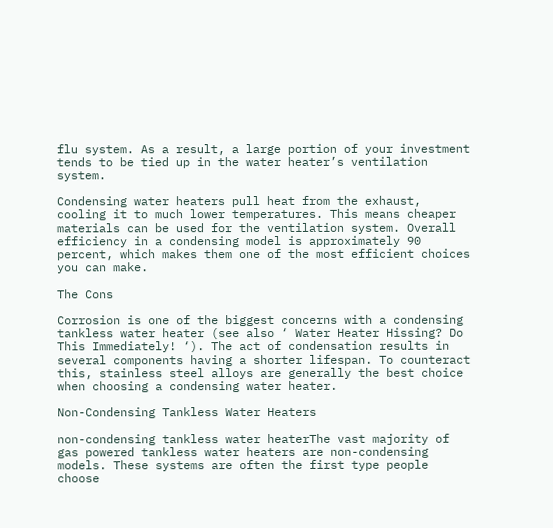flu system. As a result, a large portion of your investment tends to be tied up in the water heater’s ventilation system.

Condensing water heaters pull heat from the exhaust, cooling it to much lower temperatures. This means cheaper materials can be used for the ventilation system. Overall efficiency in a condensing model is approximately 90 percent, which makes them one of the most efficient choices you can make.

The Cons

Corrosion is one of the biggest concerns with a condensing tankless water heater (see also ‘ Water Heater Hissing? Do This Immediately! ‘). The act of condensation results in several components having a shorter lifespan. To counteract this, stainless steel alloys are generally the best choice when choosing a condensing water heater.

Non-Condensing Tankless Water Heaters

non-condensing tankless water heaterThe vast majority of gas powered tankless water heaters are non-condensing models. These systems are often the first type people choose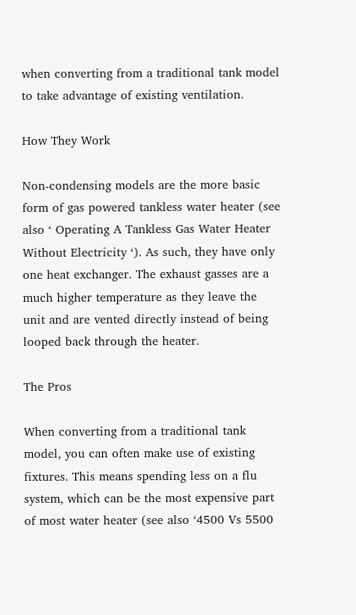when converting from a traditional tank model to take advantage of existing ventilation.

How They Work

Non-condensing models are the more basic form of gas powered tankless water heater (see also ‘ Operating A Tankless Gas Water Heater Without Electricity ‘). As such, they have only one heat exchanger. The exhaust gasses are a much higher temperature as they leave the unit and are vented directly instead of being looped back through the heater.

The Pros

When converting from a traditional tank model, you can often make use of existing fixtures. This means spending less on a flu system, which can be the most expensive part of most water heater (see also ‘4500 Vs 5500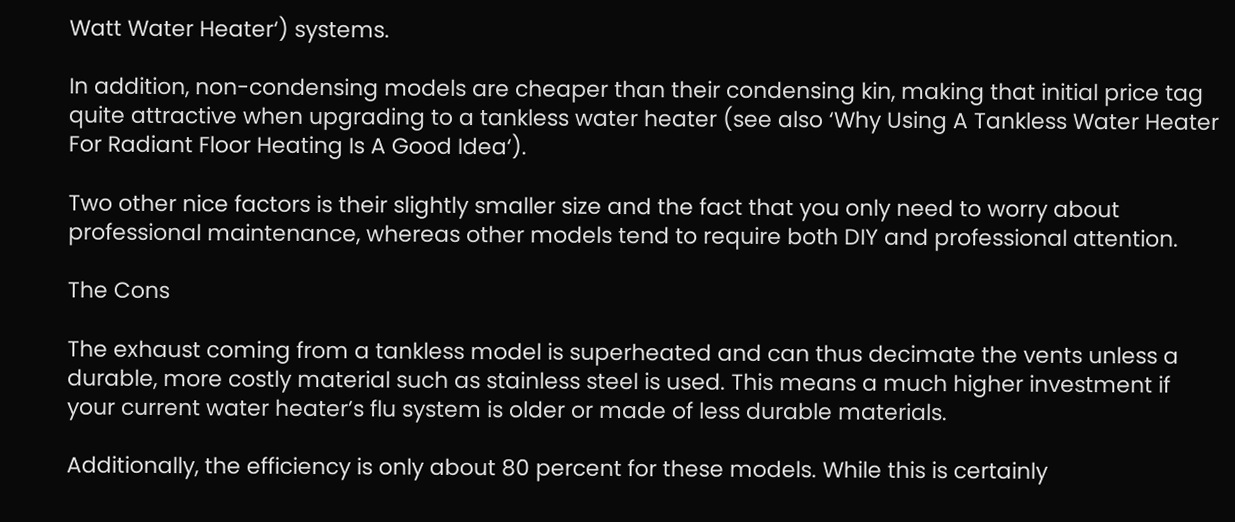Watt Water Heater‘) systems.

In addition, non-condensing models are cheaper than their condensing kin, making that initial price tag quite attractive when upgrading to a tankless water heater (see also ‘Why Using A Tankless Water Heater For Radiant Floor Heating Is A Good Idea‘).

Two other nice factors is their slightly smaller size and the fact that you only need to worry about professional maintenance, whereas other models tend to require both DIY and professional attention.

The Cons

The exhaust coming from a tankless model is superheated and can thus decimate the vents unless a durable, more costly material such as stainless steel is used. This means a much higher investment if your current water heater’s flu system is older or made of less durable materials.

Additionally, the efficiency is only about 80 percent for these models. While this is certainly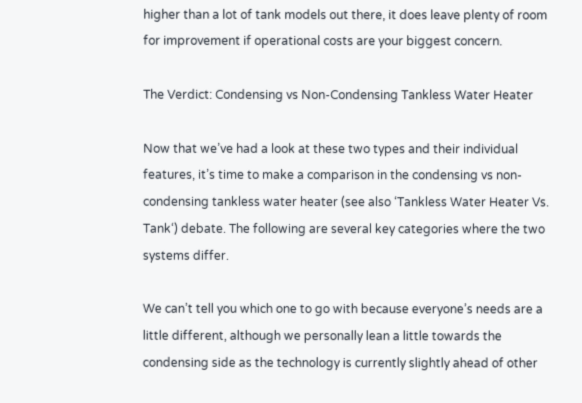higher than a lot of tank models out there, it does leave plenty of room for improvement if operational costs are your biggest concern.

The Verdict: Condensing vs Non-Condensing Tankless Water Heater

Now that we’ve had a look at these two types and their individual features, it’s time to make a comparison in the condensing vs non-condensing tankless water heater (see also ‘Tankless Water Heater Vs. Tank‘) debate. The following are several key categories where the two systems differ.

We can’t tell you which one to go with because everyone’s needs are a little different, although we personally lean a little towards the condensing side as the technology is currently slightly ahead of other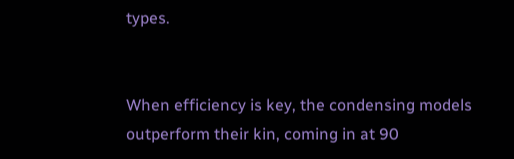types.


When efficiency is key, the condensing models outperform their kin, coming in at 90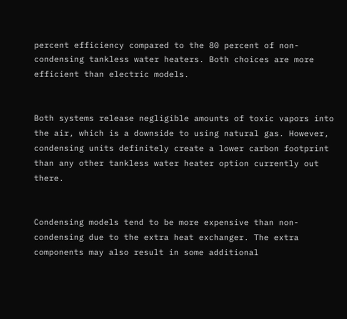percent efficiency compared to the 80 percent of non-condensing tankless water heaters. Both choices are more efficient than electric models.


Both systems release negligible amounts of toxic vapors into the air, which is a downside to using natural gas. However, condensing units definitely create a lower carbon footprint than any other tankless water heater option currently out there.


Condensing models tend to be more expensive than non-condensing due to the extra heat exchanger. The extra components may also result in some additional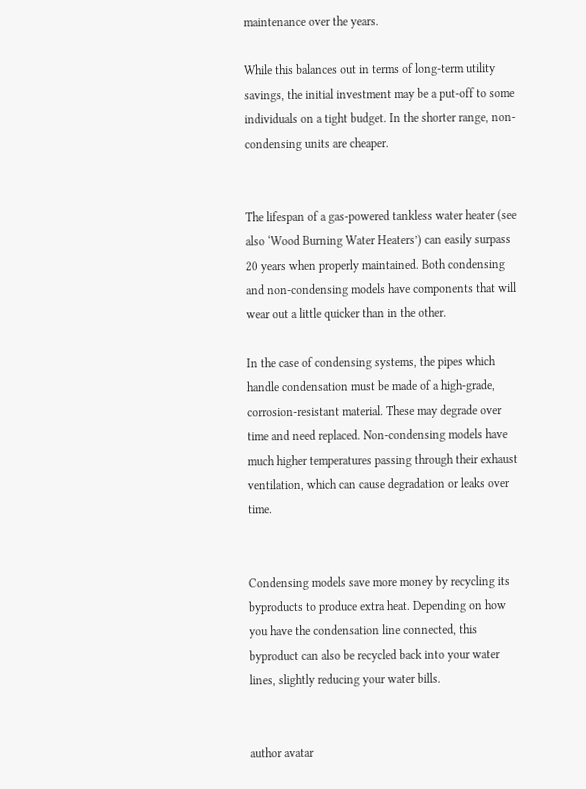maintenance over the years.

While this balances out in terms of long-term utility savings, the initial investment may be a put-off to some individuals on a tight budget. In the shorter range, non-condensing units are cheaper.


The lifespan of a gas-powered tankless water heater (see also ‘Wood Burning Water Heaters’) can easily surpass 20 years when properly maintained. Both condensing and non-condensing models have components that will wear out a little quicker than in the other.

In the case of condensing systems, the pipes which handle condensation must be made of a high-grade, corrosion-resistant material. These may degrade over time and need replaced. Non-condensing models have much higher temperatures passing through their exhaust ventilation, which can cause degradation or leaks over time.


Condensing models save more money by recycling its byproducts to produce extra heat. Depending on how you have the condensation line connected, this byproduct can also be recycled back into your water lines, slightly reducing your water bills.


author avatar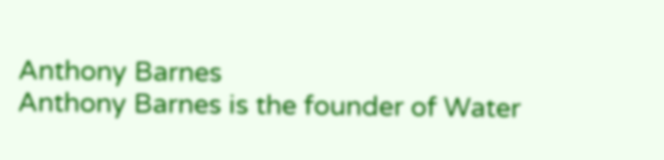Anthony Barnes
Anthony Barnes is the founder of Water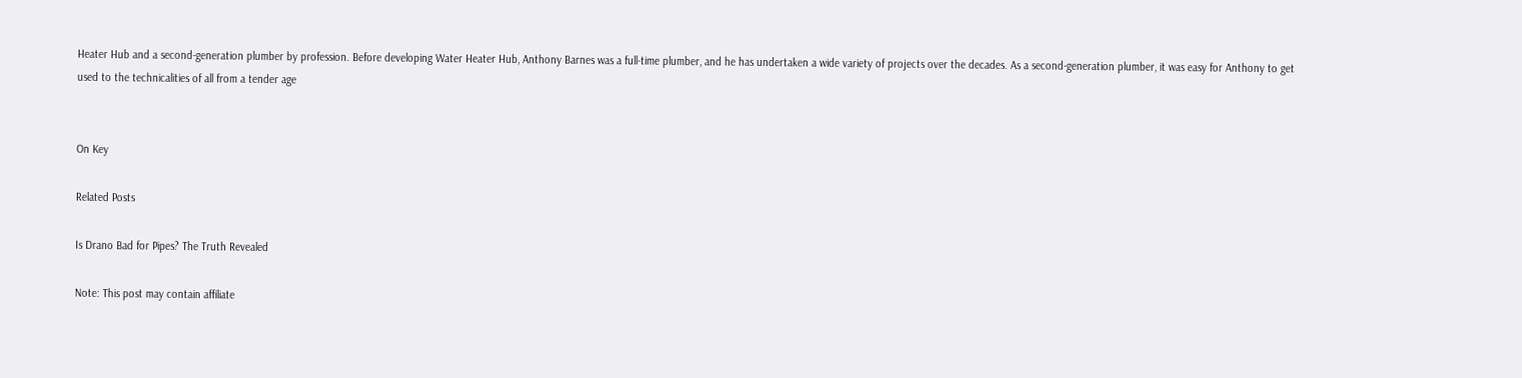Heater Hub and a second-generation plumber by profession. Before developing Water Heater Hub, Anthony Barnes was a full-time plumber, and he has undertaken a wide variety of projects over the decades. As a second-generation plumber, it was easy for Anthony to get used to the technicalities of all from a tender age


On Key

Related Posts

Is Drano Bad for Pipes? The Truth Revealed

Note: This post may contain affiliate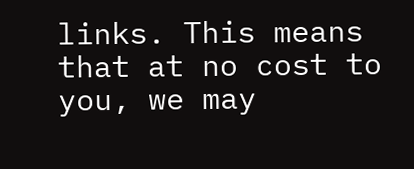links. This means that at no cost to you, we may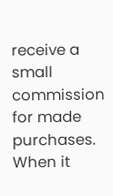receive a small commission for made purchases. When it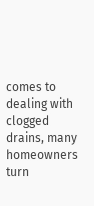comes to dealing with clogged drains, many homeowners turn